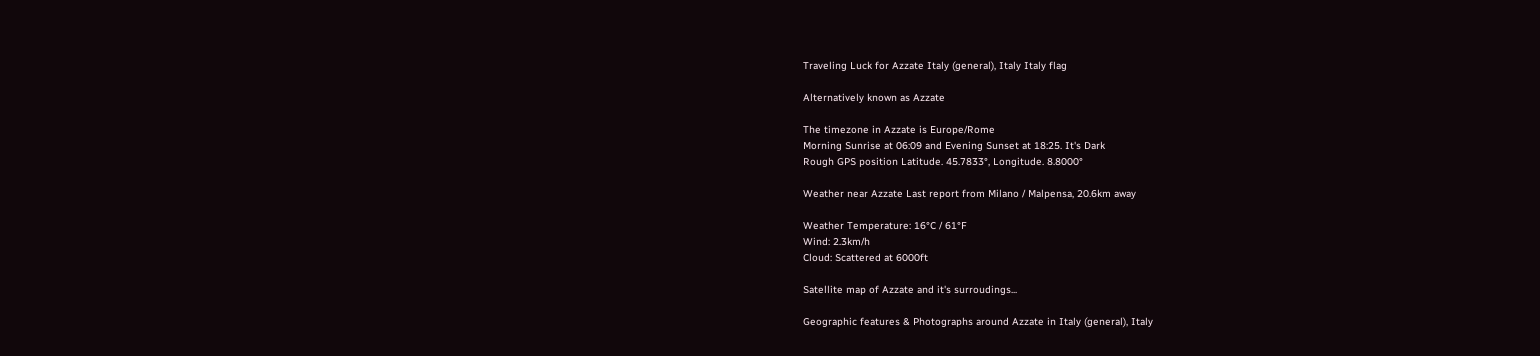Traveling Luck for Azzate Italy (general), Italy Italy flag

Alternatively known as Azzate

The timezone in Azzate is Europe/Rome
Morning Sunrise at 06:09 and Evening Sunset at 18:25. It's Dark
Rough GPS position Latitude. 45.7833°, Longitude. 8.8000°

Weather near Azzate Last report from Milano / Malpensa, 20.6km away

Weather Temperature: 16°C / 61°F
Wind: 2.3km/h
Cloud: Scattered at 6000ft

Satellite map of Azzate and it's surroudings...

Geographic features & Photographs around Azzate in Italy (general), Italy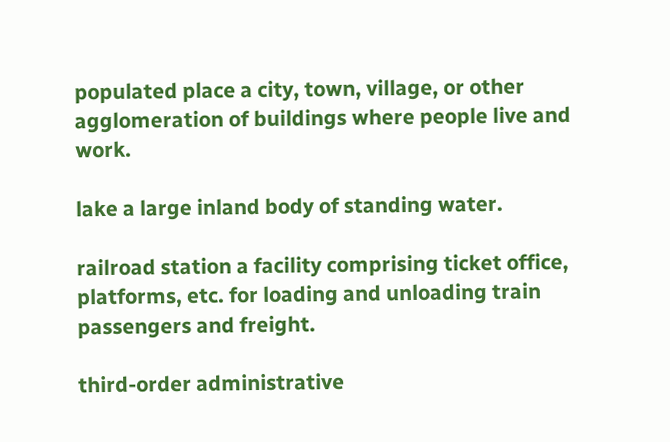populated place a city, town, village, or other agglomeration of buildings where people live and work.

lake a large inland body of standing water.

railroad station a facility comprising ticket office, platforms, etc. for loading and unloading train passengers and freight.

third-order administrative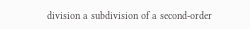division a subdivision of a second-order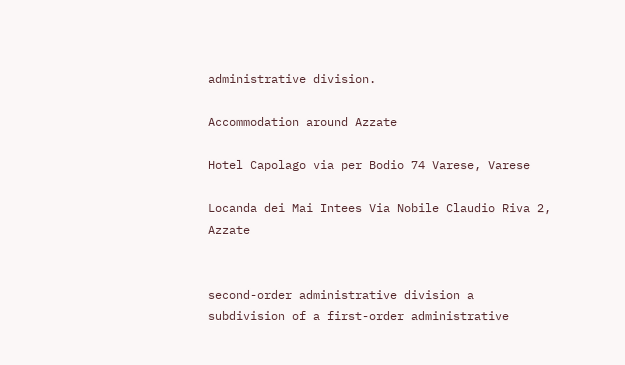administrative division.

Accommodation around Azzate

Hotel Capolago via per Bodio 74 Varese, Varese

Locanda dei Mai Intees Via Nobile Claudio Riva 2, Azzate


second-order administrative division a subdivision of a first-order administrative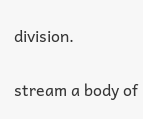division.

stream a body of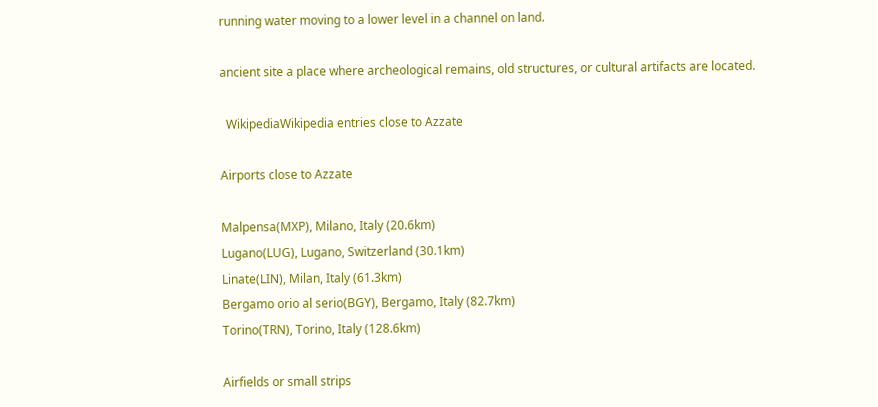running water moving to a lower level in a channel on land.

ancient site a place where archeological remains, old structures, or cultural artifacts are located.

  WikipediaWikipedia entries close to Azzate

Airports close to Azzate

Malpensa(MXP), Milano, Italy (20.6km)
Lugano(LUG), Lugano, Switzerland (30.1km)
Linate(LIN), Milan, Italy (61.3km)
Bergamo orio al serio(BGY), Bergamo, Italy (82.7km)
Torino(TRN), Torino, Italy (128.6km)

Airfields or small strips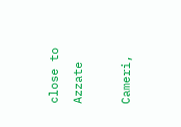close to Azzate

Cameri,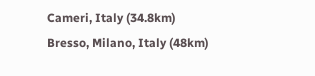Cameri, Italy (34.8km)
Bresso, Milano, Italy (48km)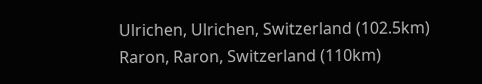Ulrichen, Ulrichen, Switzerland (102.5km)
Raron, Raron, Switzerland (110km)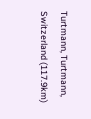Turtmann, Turtmann, Switzerland (117.9km)